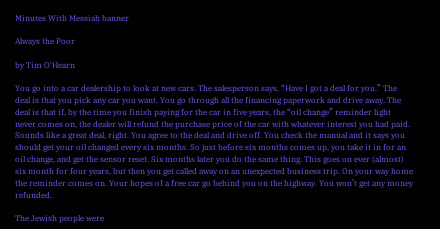Minutes With Messiah banner

Always the Poor

by Tim O'Hearn

You go into a car dealership to look at new cars. The salesperson says, “Have I got a deal for you.” The deal is that you pick any car you want. You go through all the financing paperwork and drive away. The deal is that if, by the time you finish paying for the car in five years, the “oil change” reminder light never comes on, the dealer will refund the purchase price of the car with whatever interest you had paid. Sounds like a great deal, right. You agree to the deal and drive off. You check the manual and it says you should get your oil changed every six months. So just before six months comes up, you take it in for an oil change, and get the sensor reset. Six months later you do the same thing. This goes on ever (almost) six month for four years, but then you get called away on an unexpected business trip. On your way home the reminder comes on. Your hopes of a free car go behind you on the highway. You won’t get any money refunded.

The Jewish people were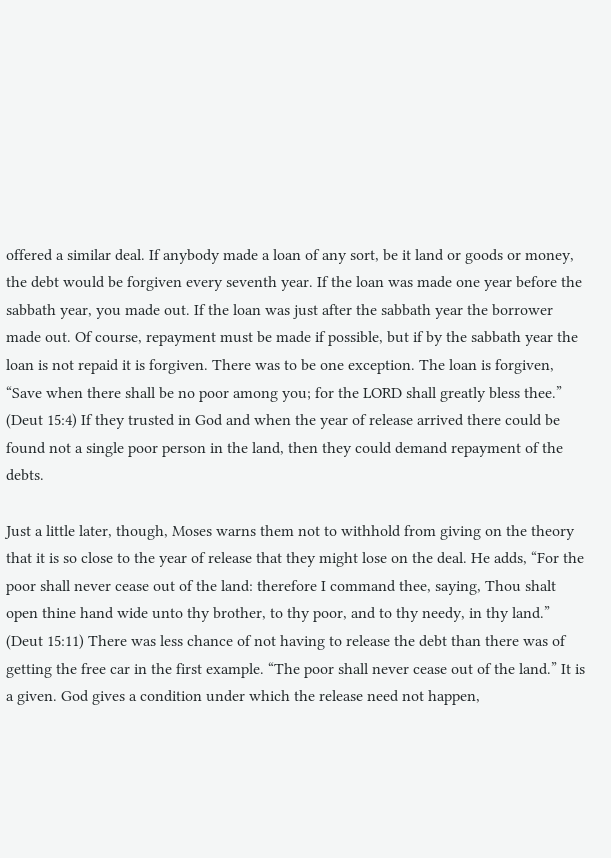offered a similar deal. If anybody made a loan of any sort, be it land or goods or money, the debt would be forgiven every seventh year. If the loan was made one year before the sabbath year, you made out. If the loan was just after the sabbath year the borrower made out. Of course, repayment must be made if possible, but if by the sabbath year the loan is not repaid it is forgiven. There was to be one exception. The loan is forgiven, “Save when there shall be no poor among you; for the LORD shall greatly bless thee.” (Deut 15:4) If they trusted in God and when the year of release arrived there could be found not a single poor person in the land, then they could demand repayment of the debts.

Just a little later, though, Moses warns them not to withhold from giving on the theory that it is so close to the year of release that they might lose on the deal. He adds, “For the poor shall never cease out of the land: therefore I command thee, saying, Thou shalt open thine hand wide unto thy brother, to thy poor, and to thy needy, in thy land.” (Deut 15:11) There was less chance of not having to release the debt than there was of getting the free car in the first example. “The poor shall never cease out of the land.” It is a given. God gives a condition under which the release need not happen,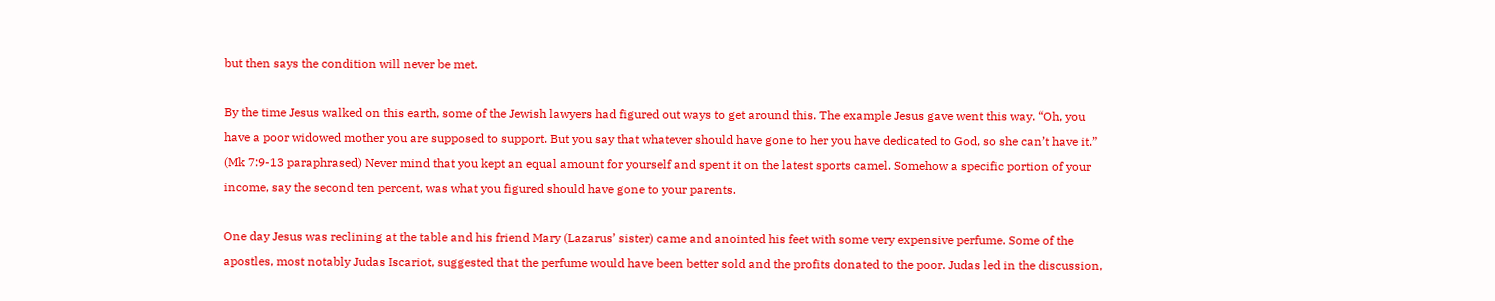but then says the condition will never be met.

By the time Jesus walked on this earth, some of the Jewish lawyers had figured out ways to get around this. The example Jesus gave went this way. “Oh, you have a poor widowed mother you are supposed to support. But you say that whatever should have gone to her you have dedicated to God, so she can’t have it.” (Mk 7:9-13 paraphrased) Never mind that you kept an equal amount for yourself and spent it on the latest sports camel. Somehow a specific portion of your income, say the second ten percent, was what you figured should have gone to your parents.

One day Jesus was reclining at the table and his friend Mary (Lazarus’ sister) came and anointed his feet with some very expensive perfume. Some of the apostles, most notably Judas Iscariot, suggested that the perfume would have been better sold and the profits donated to the poor. Judas led in the discussion,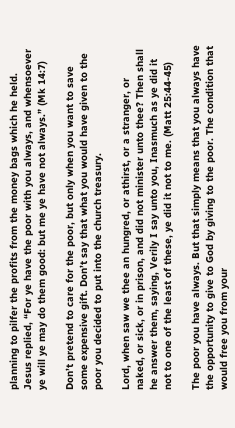planning to pilfer the profits from the money bags which he held. Jesus replied, “For ye have the poor with you always, and whensoever ye will ye may do them good: but me ye have not always.” (Mk 14:7)

Don’t pretend to care for the poor, but only when you want to save some expensive gift. Don’t say that what you would have given to the poor you decided to put into the church treasury.

Lord, when saw we thee an hungred, or athirst, or a stranger, or naked, or sick, or in prison, and did not minister unto thee? Then shall he answer them, saying, Verily I say unto you, Inasmuch as ye did it not to one of the least of these, ye did it not to me. (Matt 25:44-45)

The poor you have always. But that simply means that you always have the opportunity to give to God by giving to the poor. The condition that would free you from your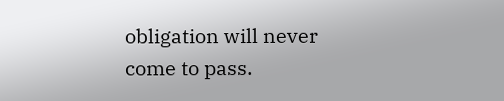obligation will never come to pass.